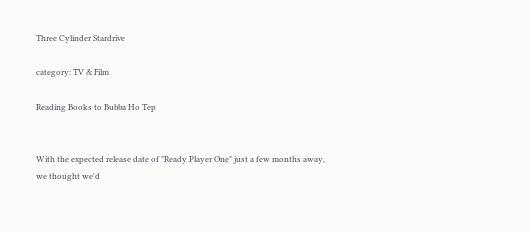Three Cylinder Stardrive

category: TV & Film

Reading Books to Bubba Ho Tep


With the expected release date of "Ready Player One" just a few months away, we thought we'd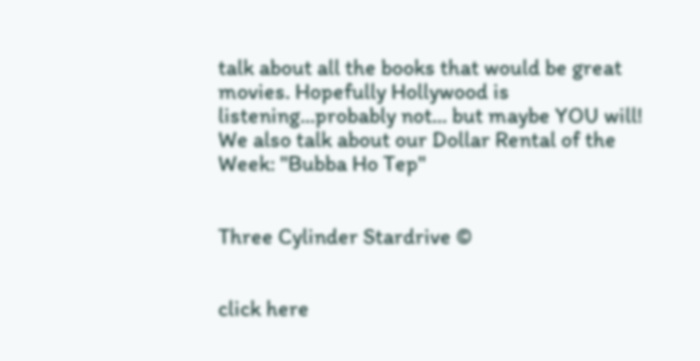talk about all the books that would be great movies. Hopefully Hollywood is listening...probably not... but maybe YOU will! We also talk about our Dollar Rental of the Week: "Bubba Ho Tep"


Three Cylinder Stardrive ©


click here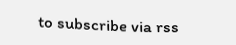to subscribe via rss